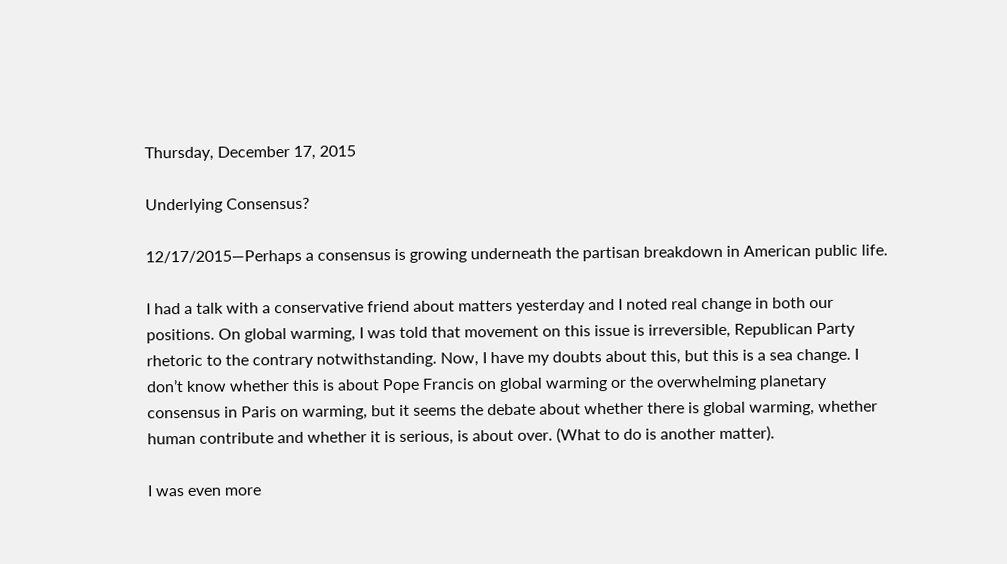Thursday, December 17, 2015

Underlying Consensus?

12/17/2015—Perhaps a consensus is growing underneath the partisan breakdown in American public life.

I had a talk with a conservative friend about matters yesterday and I noted real change in both our positions. On global warming, I was told that movement on this issue is irreversible, Republican Party rhetoric to the contrary notwithstanding. Now, I have my doubts about this, but this is a sea change. I don’t know whether this is about Pope Francis on global warming or the overwhelming planetary consensus in Paris on warming, but it seems the debate about whether there is global warming, whether human contribute and whether it is serious, is about over. (What to do is another matter).

I was even more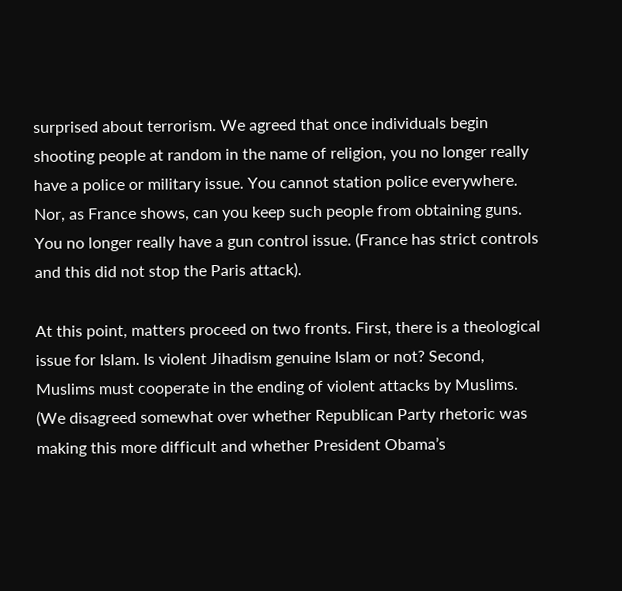surprised about terrorism. We agreed that once individuals begin shooting people at random in the name of religion, you no longer really have a police or military issue. You cannot station police everywhere. Nor, as France shows, can you keep such people from obtaining guns. You no longer really have a gun control issue. (France has strict controls and this did not stop the Paris attack).

At this point, matters proceed on two fronts. First, there is a theological issue for Islam. Is violent Jihadism genuine Islam or not? Second, Muslims must cooperate in the ending of violent attacks by Muslims. (We disagreed somewhat over whether Republican Party rhetoric was making this more difficult and whether President Obama’s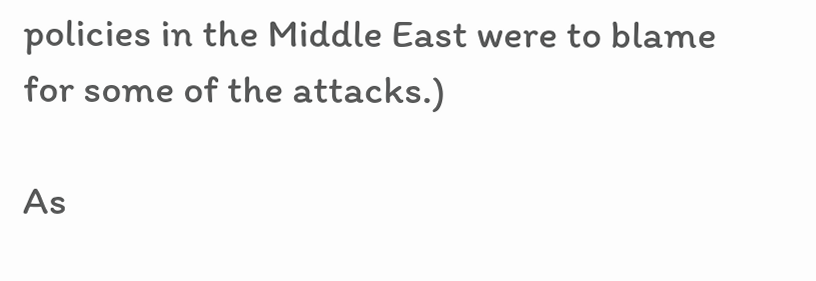policies in the Middle East were to blame for some of the attacks.)

As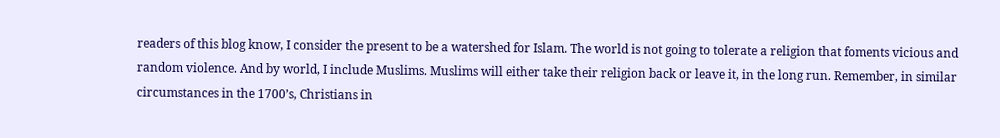readers of this blog know, I consider the present to be a watershed for Islam. The world is not going to tolerate a religion that foments vicious and random violence. And by world, I include Muslims. Muslims will either take their religion back or leave it, in the long run. Remember, in similar circumstances in the 1700’s, Christians in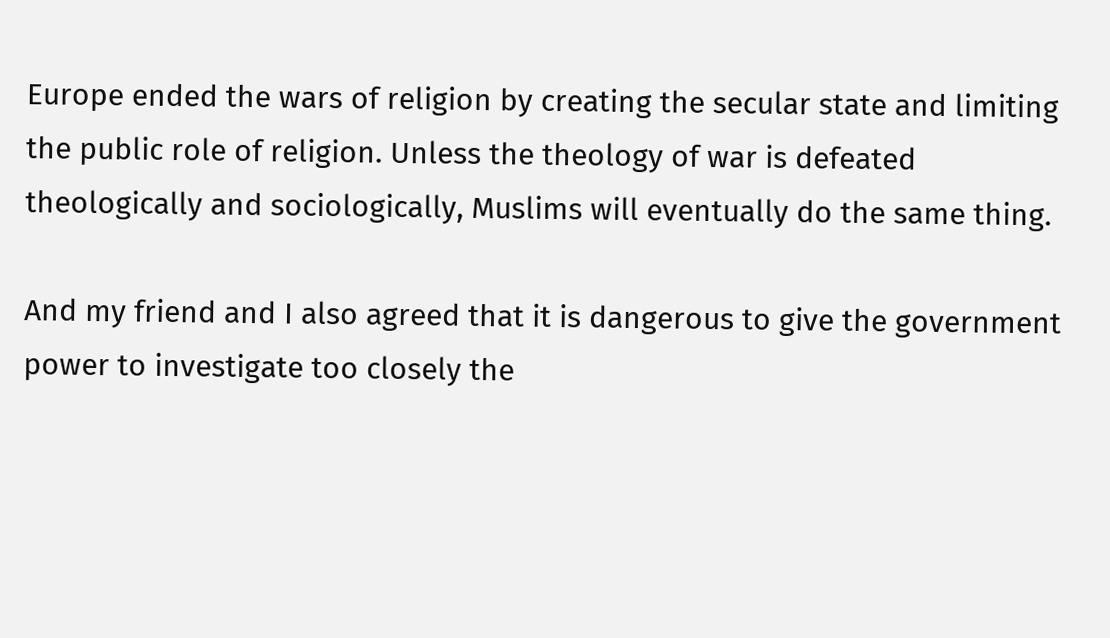Europe ended the wars of religion by creating the secular state and limiting the public role of religion. Unless the theology of war is defeated theologically and sociologically, Muslims will eventually do the same thing.

And my friend and I also agreed that it is dangerous to give the government power to investigate too closely the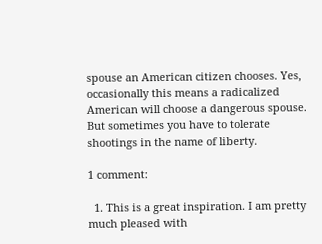spouse an American citizen chooses. Yes, occasionally this means a radicalized American will choose a dangerous spouse. But sometimes you have to tolerate shootings in the name of liberty.

1 comment:

  1. This is a great inspiration. I am pretty much pleased with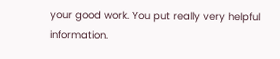your good work. You put really very helpful information.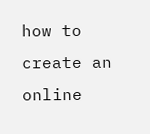how to create an online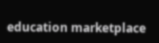education marketplace